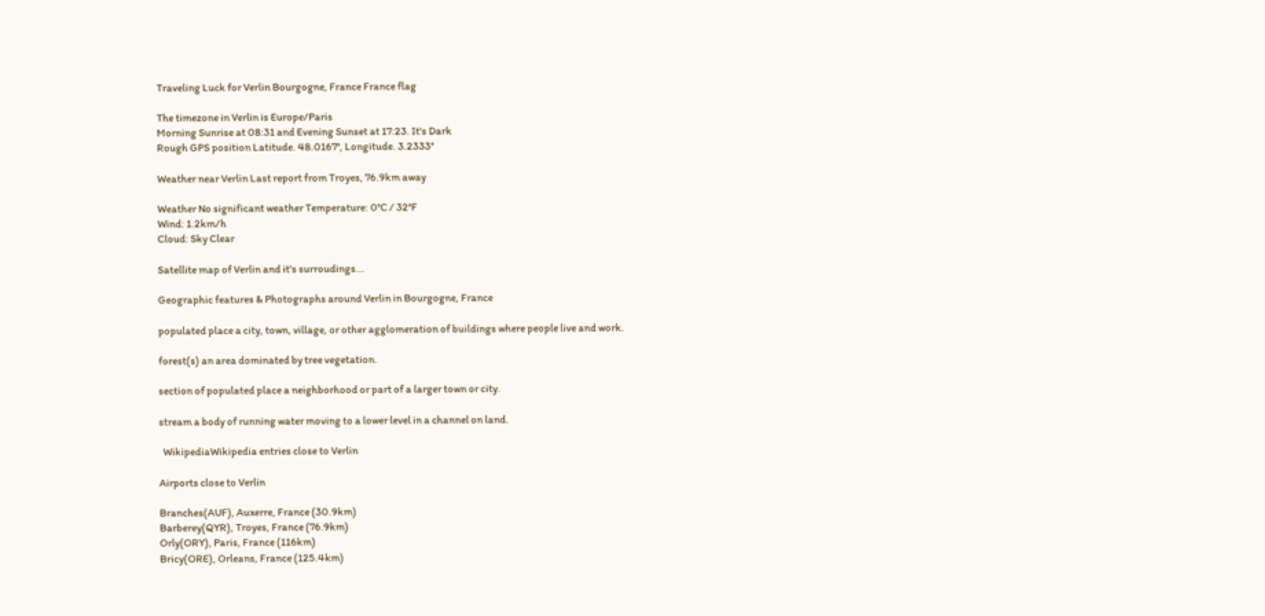Traveling Luck for Verlin Bourgogne, France France flag

The timezone in Verlin is Europe/Paris
Morning Sunrise at 08:31 and Evening Sunset at 17:23. It's Dark
Rough GPS position Latitude. 48.0167°, Longitude. 3.2333°

Weather near Verlin Last report from Troyes, 76.9km away

Weather No significant weather Temperature: 0°C / 32°F
Wind: 1.2km/h
Cloud: Sky Clear

Satellite map of Verlin and it's surroudings...

Geographic features & Photographs around Verlin in Bourgogne, France

populated place a city, town, village, or other agglomeration of buildings where people live and work.

forest(s) an area dominated by tree vegetation.

section of populated place a neighborhood or part of a larger town or city.

stream a body of running water moving to a lower level in a channel on land.

  WikipediaWikipedia entries close to Verlin

Airports close to Verlin

Branches(AUF), Auxerre, France (30.9km)
Barberey(QYR), Troyes, France (76.9km)
Orly(ORY), Paris, France (116km)
Bricy(ORE), Orleans, France (125.4km)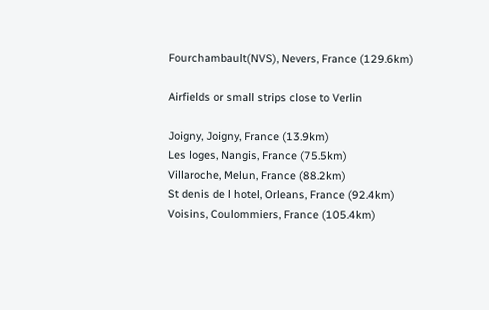Fourchambault(NVS), Nevers, France (129.6km)

Airfields or small strips close to Verlin

Joigny, Joigny, France (13.9km)
Les loges, Nangis, France (75.5km)
Villaroche, Melun, France (88.2km)
St denis de l hotel, Orleans, France (92.4km)
Voisins, Coulommiers, France (105.4km)